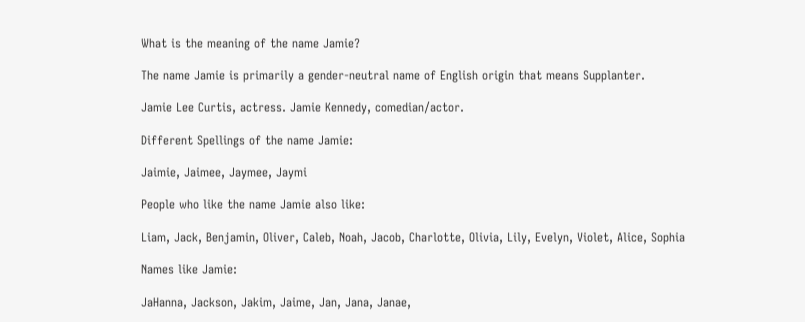What is the meaning of the name Jamie?

The name Jamie is primarily a gender-neutral name of English origin that means Supplanter.

Jamie Lee Curtis, actress. Jamie Kennedy, comedian/actor.

Different Spellings of the name Jamie:

Jaimie, Jaimee, Jaymee, Jaymi

People who like the name Jamie also like:

Liam, Jack, Benjamin, Oliver, Caleb, Noah, Jacob, Charlotte, Olivia, Lily, Evelyn, Violet, Alice, Sophia

Names like Jamie:

JaHanna, Jackson, Jakim, Jaime, Jan, Jana, Janae,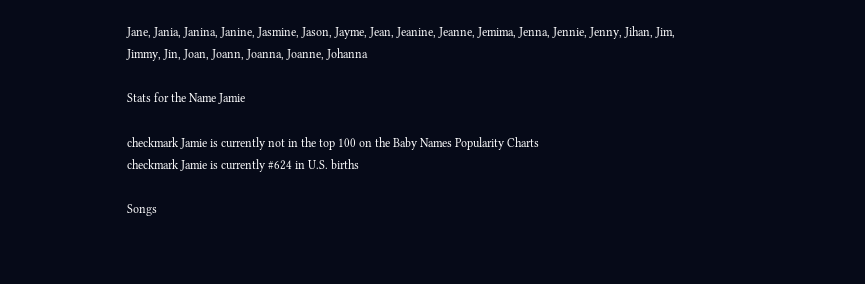Jane, Jania, Janina, Janine, Jasmine, Jason, Jayme, Jean, Jeanine, Jeanne, Jemima, Jenna, Jennie, Jenny, Jihan, Jim, Jimmy, Jin, Joan, Joann, Joanna, Joanne, Johanna

Stats for the Name Jamie

checkmark Jamie is currently not in the top 100 on the Baby Names Popularity Charts
checkmark Jamie is currently #624 in U.S. births

Songs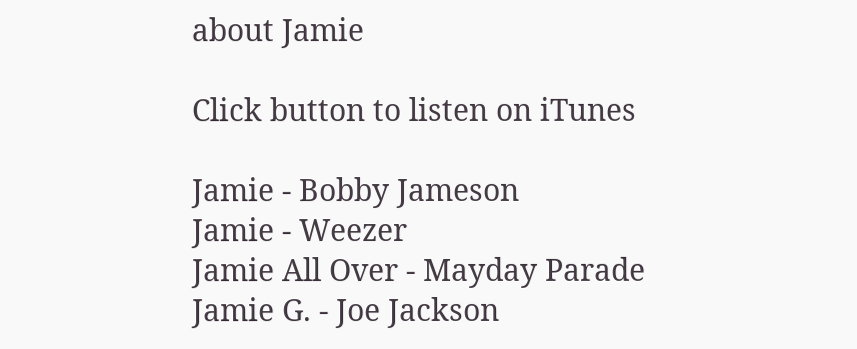about Jamie

Click button to listen on iTunes

Jamie - Bobby Jameson
Jamie - Weezer
Jamie All Over - Mayday Parade
Jamie G. - Joe Jackson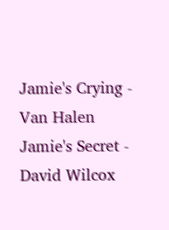Jamie's Crying - Van Halen
Jamie's Secret - David Wilcox